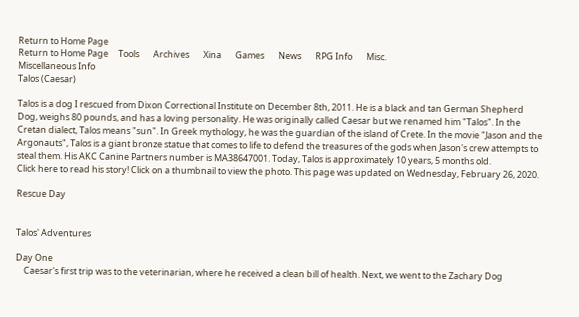Return to Home Page
Return to Home Page     Tools       Archives       Xina       Games       News       RPG Info       Misc.
Miscellaneous Info
Talos (Caesar)

Talos is a dog I rescued from Dixon Correctional Institute on December 8th, 2011. He is a black and tan German Shepherd Dog, weighs 80 pounds, and has a loving personality. He was originally called Caesar but we renamed him "Talos". In the Cretan dialect, Talos means "sun". In Greek mythology, he was the guardian of the island of Crete. In the movie "Jason and the Argonauts", Talos is a giant bronze statue that comes to life to defend the treasures of the gods when Jason's crew attempts to steal them. His AKC Canine Partners number is MA38647001. Today, Talos is approximately 10 years, 5 months old.
Click here to read his story! Click on a thumbnail to view the photo. This page was updated on Wednesday, February 26, 2020.

Rescue Day


Talos' Adventures

Day One
    Caesar's first trip was to the veterinarian, where he received a clean bill of health. Next, we went to the Zachary Dog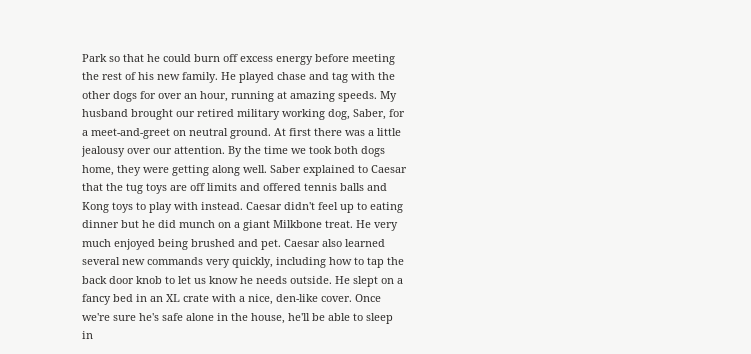Park so that he could burn off excess energy before meeting the rest of his new family. He played chase and tag with the other dogs for over an hour, running at amazing speeds. My husband brought our retired military working dog, Saber, for a meet-and-greet on neutral ground. At first there was a little jealousy over our attention. By the time we took both dogs home, they were getting along well. Saber explained to Caesar that the tug toys are off limits and offered tennis balls and Kong toys to play with instead. Caesar didn't feel up to eating dinner but he did munch on a giant Milkbone treat. He very much enjoyed being brushed and pet. Caesar also learned several new commands very quickly, including how to tap the back door knob to let us know he needs outside. He slept on a fancy bed in an XL crate with a nice, den-like cover. Once we're sure he's safe alone in the house, he'll be able to sleep in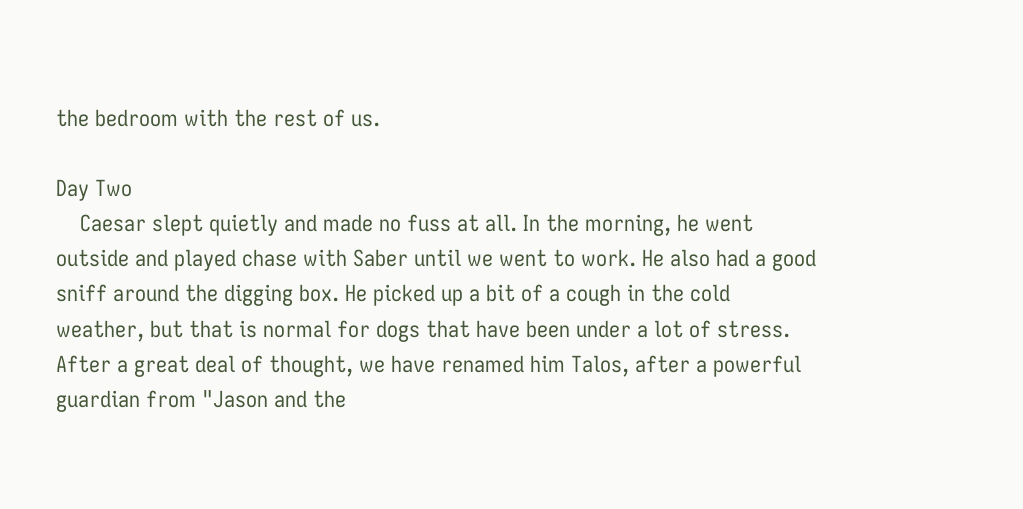the bedroom with the rest of us.

Day Two
    Caesar slept quietly and made no fuss at all. In the morning, he went outside and played chase with Saber until we went to work. He also had a good sniff around the digging box. He picked up a bit of a cough in the cold weather, but that is normal for dogs that have been under a lot of stress. After a great deal of thought, we have renamed him Talos, after a powerful guardian from "Jason and the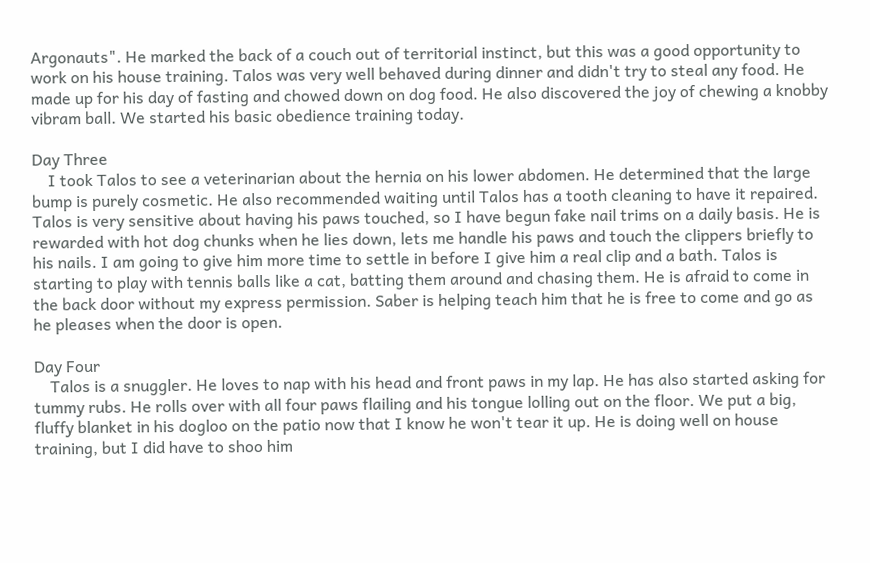Argonauts". He marked the back of a couch out of territorial instinct, but this was a good opportunity to work on his house training. Talos was very well behaved during dinner and didn't try to steal any food. He made up for his day of fasting and chowed down on dog food. He also discovered the joy of chewing a knobby vibram ball. We started his basic obedience training today.

Day Three
    I took Talos to see a veterinarian about the hernia on his lower abdomen. He determined that the large bump is purely cosmetic. He also recommended waiting until Talos has a tooth cleaning to have it repaired. Talos is very sensitive about having his paws touched, so I have begun fake nail trims on a daily basis. He is rewarded with hot dog chunks when he lies down, lets me handle his paws and touch the clippers briefly to his nails. I am going to give him more time to settle in before I give him a real clip and a bath. Talos is starting to play with tennis balls like a cat, batting them around and chasing them. He is afraid to come in the back door without my express permission. Saber is helping teach him that he is free to come and go as he pleases when the door is open.

Day Four
    Talos is a snuggler. He loves to nap with his head and front paws in my lap. He has also started asking for tummy rubs. He rolls over with all four paws flailing and his tongue lolling out on the floor. We put a big, fluffy blanket in his dogloo on the patio now that I know he won't tear it up. He is doing well on house training, but I did have to shoo him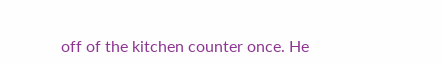off of the kitchen counter once. He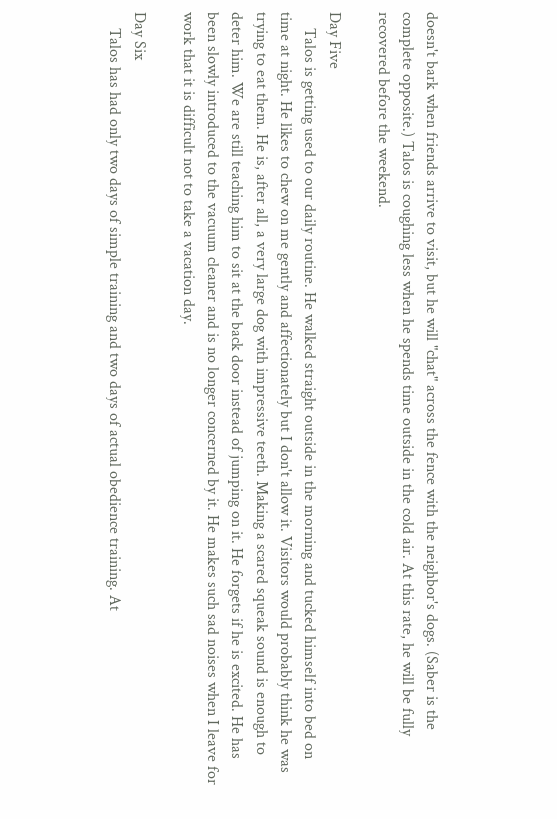doesn't bark when friends arrive to visit, but he will "chat" across the fence with the neighbor's dogs. (Saber is the complete opposite.) Talos is coughing less when he spends time outside in the cold air. At this rate, he will be fully recovered before the weekend.

Day Five
    Talos is getting used to our daily routine. He walked straight outside in the morning and tucked himself into bed on time at night. He likes to chew on me gently and affectionately but I don't allow it. Visitors would probably think he was trying to eat them. He is, after all, a very large dog with impressive teeth. Making a scared squeak sound is enough to deter him. We are still teaching him to sit at the back door instead of jumping on it. He forgets if he is excited. He has been slowly introduced to the vacuum cleaner and is no longer concerned by it. He makes such sad noises when I leave for work that it is difficult not to take a vacation day.

Day Six
    Talos has had only two days of simple training and two days of actual obedience training. At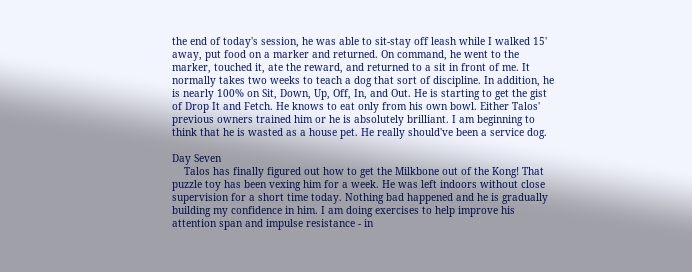the end of today's session, he was able to sit-stay off leash while I walked 15' away, put food on a marker and returned. On command, he went to the marker, touched it, ate the reward, and returned to a sit in front of me. It normally takes two weeks to teach a dog that sort of discipline. In addition, he is nearly 100% on Sit, Down, Up, Off, In, and Out. He is starting to get the gist of Drop It and Fetch. He knows to eat only from his own bowl. Either Talos' previous owners trained him or he is absolutely brilliant. I am beginning to think that he is wasted as a house pet. He really should've been a service dog.

Day Seven
    Talos has finally figured out how to get the Milkbone out of the Kong! That puzzle toy has been vexing him for a week. He was left indoors without close supervision for a short time today. Nothing bad happened and he is gradually building my confidence in him. I am doing exercises to help improve his attention span and impulse resistance - in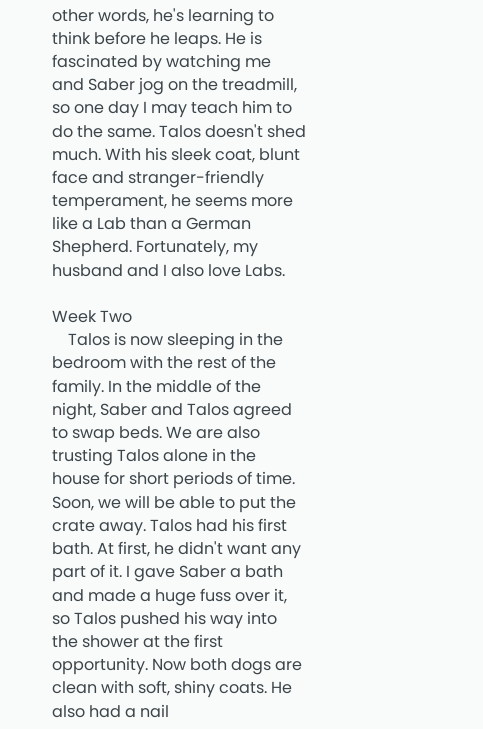other words, he's learning to think before he leaps. He is fascinated by watching me and Saber jog on the treadmill, so one day I may teach him to do the same. Talos doesn't shed much. With his sleek coat, blunt face and stranger-friendly temperament, he seems more like a Lab than a German Shepherd. Fortunately, my husband and I also love Labs.

Week Two
    Talos is now sleeping in the bedroom with the rest of the family. In the middle of the night, Saber and Talos agreed to swap beds. We are also trusting Talos alone in the house for short periods of time. Soon, we will be able to put the crate away. Talos had his first bath. At first, he didn't want any part of it. I gave Saber a bath and made a huge fuss over it, so Talos pushed his way into the shower at the first opportunity. Now both dogs are clean with soft, shiny coats. He also had a nail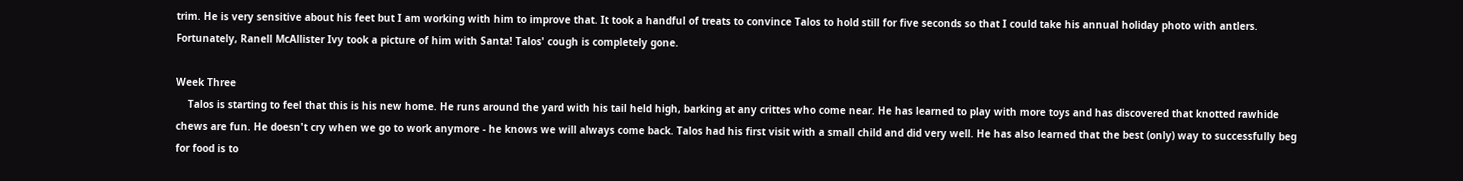trim. He is very sensitive about his feet but I am working with him to improve that. It took a handful of treats to convince Talos to hold still for five seconds so that I could take his annual holiday photo with antlers. Fortunately, Ranell McAllister Ivy took a picture of him with Santa! Talos' cough is completely gone.

Week Three
    Talos is starting to feel that this is his new home. He runs around the yard with his tail held high, barking at any crittes who come near. He has learned to play with more toys and has discovered that knotted rawhide chews are fun. He doesn't cry when we go to work anymore - he knows we will always come back. Talos had his first visit with a small child and did very well. He has also learned that the best (only) way to successfully beg for food is to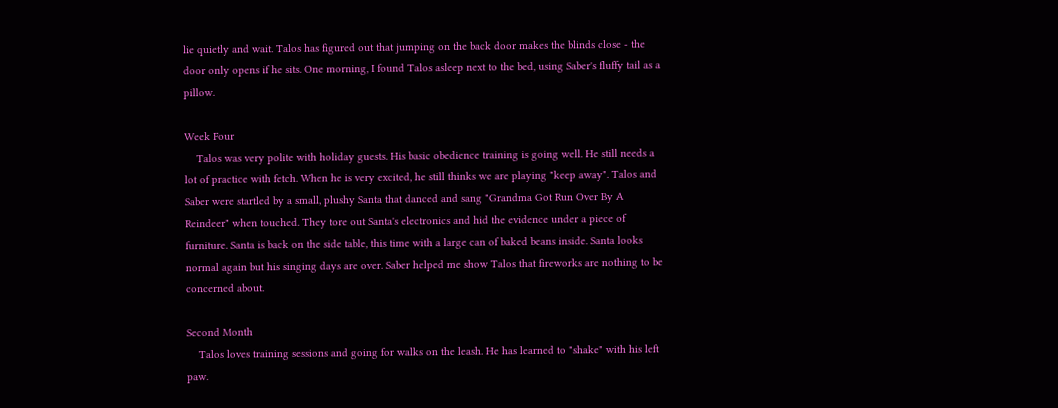lie quietly and wait. Talos has figured out that jumping on the back door makes the blinds close - the door only opens if he sits. One morning, I found Talos asleep next to the bed, using Saber's fluffy tail as a pillow.

Week Four
    Talos was very polite with holiday guests. His basic obedience training is going well. He still needs a lot of practice with fetch. When he is very excited, he still thinks we are playing "keep away". Talos and Saber were startled by a small, plushy Santa that danced and sang "Grandma Got Run Over By A Reindeer" when touched. They tore out Santa's electronics and hid the evidence under a piece of furniture. Santa is back on the side table, this time with a large can of baked beans inside. Santa looks normal again but his singing days are over. Saber helped me show Talos that fireworks are nothing to be concerned about.

Second Month
    Talos loves training sessions and going for walks on the leash. He has learned to "shake" with his left paw.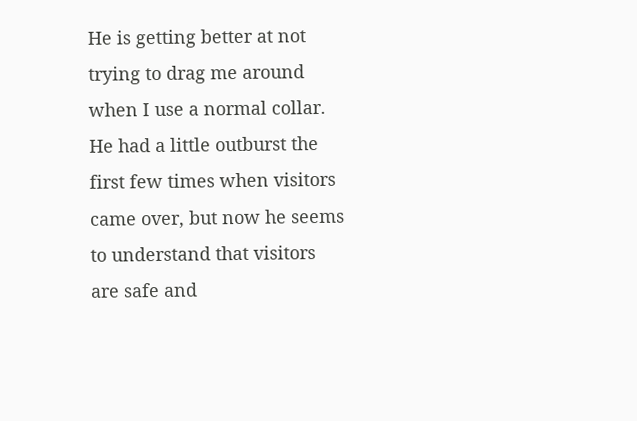He is getting better at not trying to drag me around when I use a normal collar. He had a little outburst the first few times when visitors came over, but now he seems to understand that visitors are safe and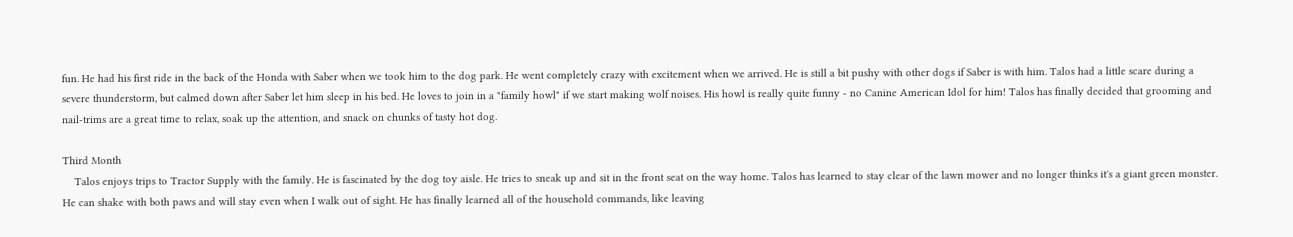fun. He had his first ride in the back of the Honda with Saber when we took him to the dog park. He went completely crazy with excitement when we arrived. He is still a bit pushy with other dogs if Saber is with him. Talos had a little scare during a severe thunderstorm, but calmed down after Saber let him sleep in his bed. He loves to join in a "family howl" if we start making wolf noises. His howl is really quite funny - no Canine American Idol for him! Talos has finally decided that grooming and nail-trims are a great time to relax, soak up the attention, and snack on chunks of tasty hot dog.

Third Month
    Talos enjoys trips to Tractor Supply with the family. He is fascinated by the dog toy aisle. He tries to sneak up and sit in the front seat on the way home. Talos has learned to stay clear of the lawn mower and no longer thinks it's a giant green monster. He can shake with both paws and will stay even when I walk out of sight. He has finally learned all of the household commands, like leaving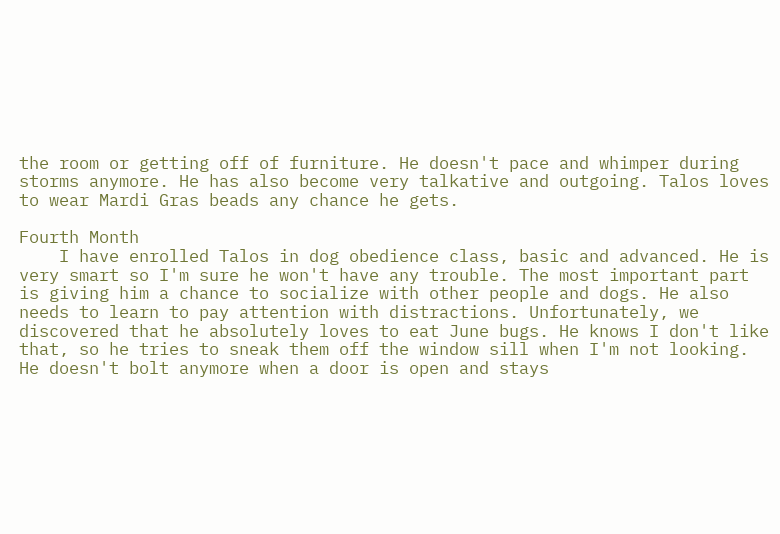the room or getting off of furniture. He doesn't pace and whimper during storms anymore. He has also become very talkative and outgoing. Talos loves to wear Mardi Gras beads any chance he gets.

Fourth Month
    I have enrolled Talos in dog obedience class, basic and advanced. He is very smart so I'm sure he won't have any trouble. The most important part is giving him a chance to socialize with other people and dogs. He also needs to learn to pay attention with distractions. Unfortunately, we discovered that he absolutely loves to eat June bugs. He knows I don't like that, so he tries to sneak them off the window sill when I'm not looking. He doesn't bolt anymore when a door is open and stays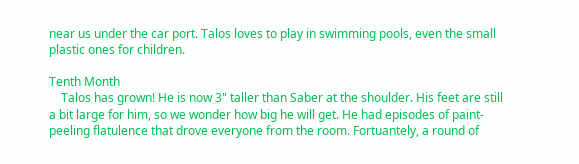near us under the car port. Talos loves to play in swimming pools, even the small plastic ones for children.

Tenth Month
    Talos has grown! He is now 3" taller than Saber at the shoulder. His feet are still a bit large for him, so we wonder how big he will get. He had episodes of paint-peeling flatulence that drove everyone from the room. Fortuantely, a round of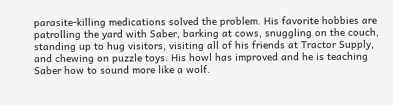parasite-killing medications solved the problem. His favorite hobbies are patrolling the yard with Saber, barking at cows, snuggling on the couch, standing up to hug visitors, visiting all of his friends at Tractor Supply, and chewing on puzzle toys. His howl has improved and he is teaching Saber how to sound more like a wolf.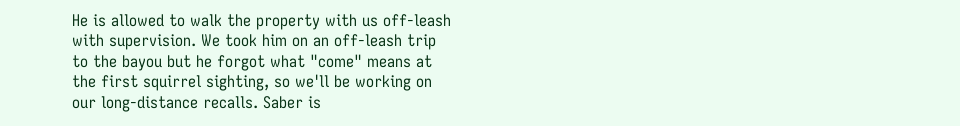He is allowed to walk the property with us off-leash with supervision. We took him on an off-leash trip to the bayou but he forgot what "come" means at the first squirrel sighting, so we'll be working on our long-distance recalls. Saber is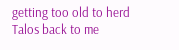getting too old to herd Talos back to me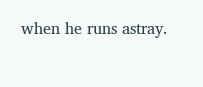when he runs astray.